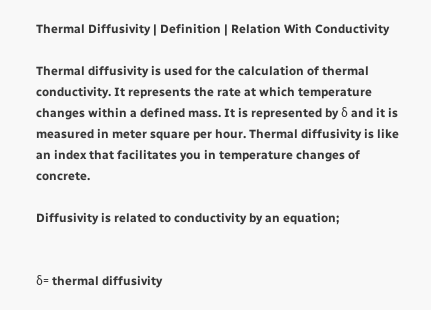Thermal Diffusivity | Definition | Relation With Conductivity

Thermal diffusivity is used for the calculation of thermal conductivity. It represents the rate at which temperature changes within a defined mass. It is represented by δ and it is measured in meter square per hour. Thermal diffusivity is like an index that facilitates you in temperature changes of concrete.

Diffusivity is related to conductivity by an equation;


δ= thermal diffusivity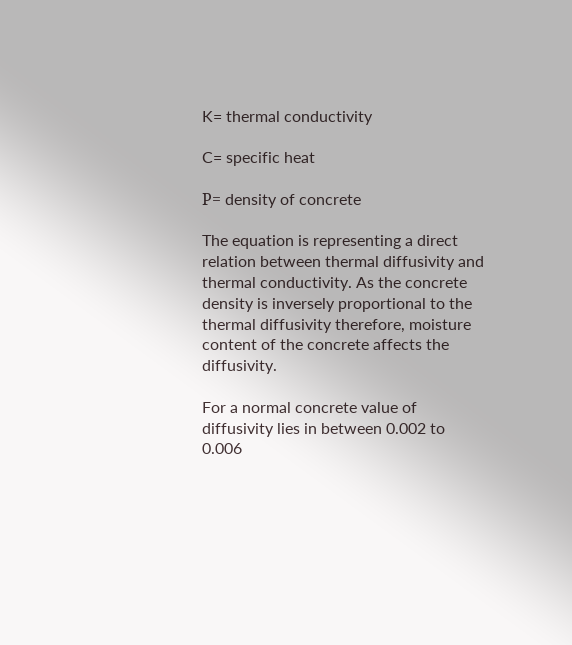K= thermal conductivity

C= specific heat

Ρ= density of concrete

The equation is representing a direct relation between thermal diffusivity and thermal conductivity. As the concrete density is inversely proportional to the thermal diffusivity therefore, moisture content of the concrete affects the diffusivity.

For a normal concrete value of diffusivity lies in between 0.002 to 0.006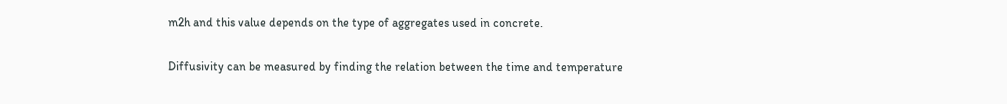m2h and this value depends on the type of aggregates used in concrete.

Diffusivity can be measured by finding the relation between the time and temperature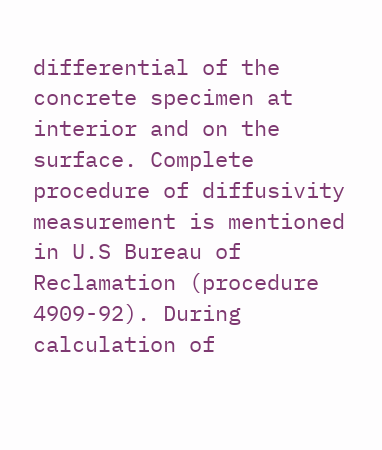differential of the concrete specimen at interior and on the surface. Complete procedure of diffusivity measurement is mentioned in U.S Bureau of Reclamation (procedure 4909-92). During calculation of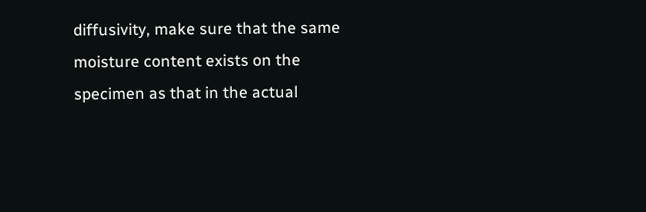diffusivity, make sure that the same moisture content exists on the specimen as that in the actual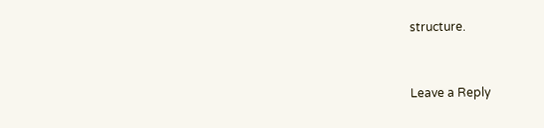structure.


Leave a Reply